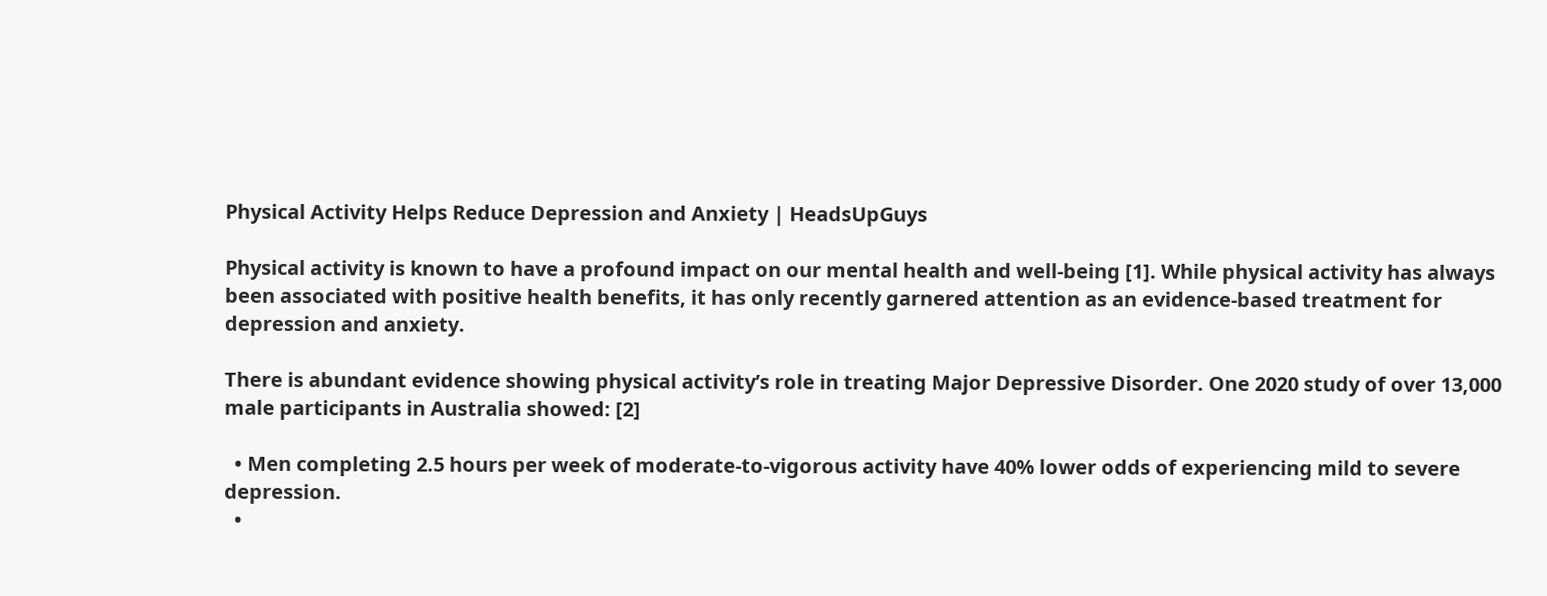Physical Activity Helps Reduce Depression and Anxiety | HeadsUpGuys

Physical activity is known to have a profound impact on our mental health and well-being [1]. While physical activity has always been associated with positive health benefits, it has only recently garnered attention as an evidence-based treatment for depression and anxiety.

There is abundant evidence showing physical activity’s role in treating Major Depressive Disorder. One 2020 study of over 13,000 male participants in Australia showed: [2]

  • Men completing 2.5 hours per week of moderate-to-vigorous activity have 40% lower odds of experiencing mild to severe depression.
  •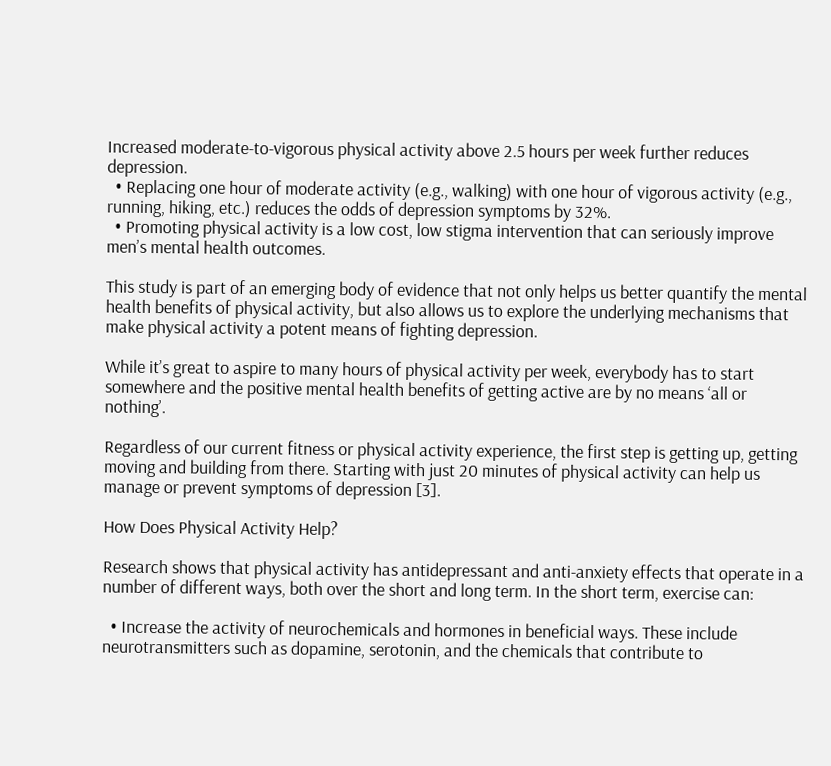Increased moderate-to-vigorous physical activity above 2.5 hours per week further reduces depression.
  • Replacing one hour of moderate activity (e.g., walking) with one hour of vigorous activity (e.g., running, hiking, etc.) reduces the odds of depression symptoms by 32%.
  • Promoting physical activity is a low cost, low stigma intervention that can seriously improve men’s mental health outcomes.

This study is part of an emerging body of evidence that not only helps us better quantify the mental health benefits of physical activity, but also allows us to explore the underlying mechanisms that make physical activity a potent means of fighting depression.

While it’s great to aspire to many hours of physical activity per week, everybody has to start somewhere and the positive mental health benefits of getting active are by no means ‘all or nothing’.

Regardless of our current fitness or physical activity experience, the first step is getting up, getting moving and building from there. Starting with just 20 minutes of physical activity can help us manage or prevent symptoms of depression [3].

How Does Physical Activity Help?

Research shows that physical activity has antidepressant and anti-anxiety effects that operate in a number of different ways, both over the short and long term. In the short term, exercise can:

  • Increase the activity of neurochemicals and hormones in beneficial ways. These include neurotransmitters such as dopamine, serotonin, and the chemicals that contribute to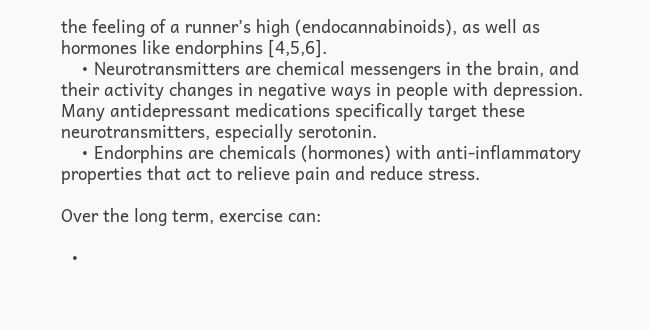the feeling of a runner’s high (endocannabinoids), as well as hormones like endorphins [4,5,6].
    • Neurotransmitters are chemical messengers in the brain, and their activity changes in negative ways in people with depression. Many antidepressant medications specifically target these neurotransmitters, especially serotonin.
    • Endorphins are chemicals (hormones) with anti-inflammatory properties that act to relieve pain and reduce stress.

Over the long term, exercise can:

  •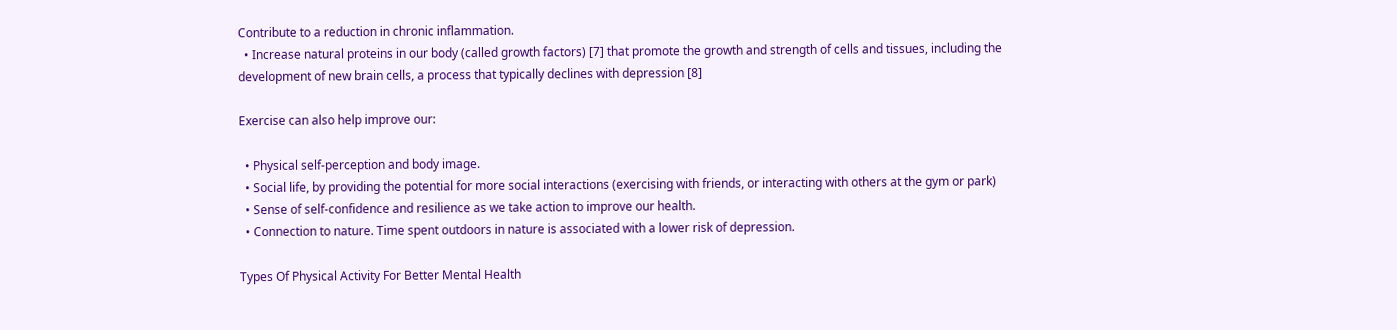Contribute to a reduction in chronic inflammation.
  • Increase natural proteins in our body (called growth factors) [7] that promote the growth and strength of cells and tissues, including the development of new brain cells, a process that typically declines with depression [8]

Exercise can also help improve our:

  • Physical self-perception and body image.
  • Social life, by providing the potential for more social interactions (exercising with friends, or interacting with others at the gym or park)
  • Sense of self-confidence and resilience as we take action to improve our health.
  • Connection to nature. Time spent outdoors in nature is associated with a lower risk of depression.

Types Of Physical Activity For Better Mental Health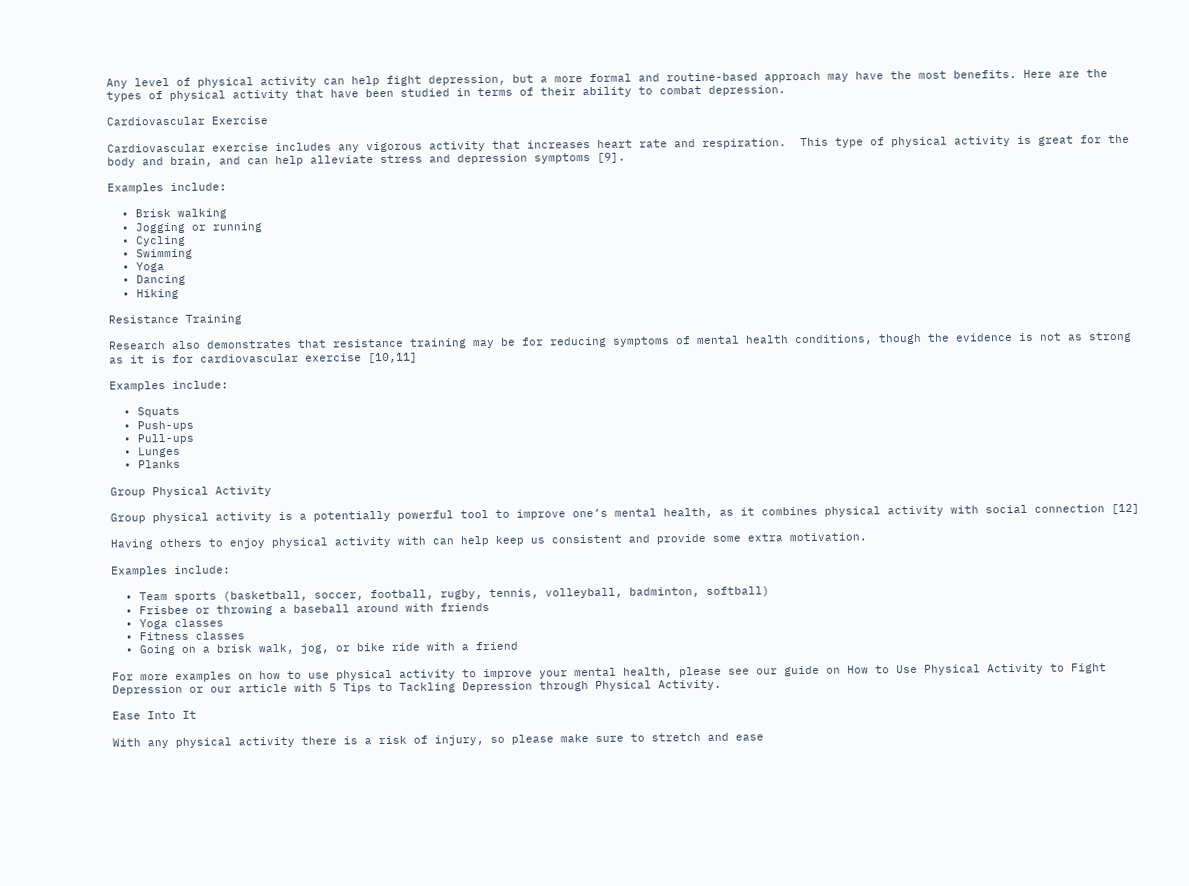Any level of physical activity can help fight depression, but a more formal and routine-based approach may have the most benefits. Here are the types of physical activity that have been studied in terms of their ability to combat depression.

Cardiovascular Exercise

Cardiovascular exercise includes any vigorous activity that increases heart rate and respiration.  This type of physical activity is great for the body and brain, and can help alleviate stress and depression symptoms [9].

Examples include:

  • Brisk walking
  • Jogging or running
  • Cycling
  • Swimming
  • Yoga
  • Dancing
  • Hiking

Resistance Training

Research also demonstrates that resistance training may be for reducing symptoms of mental health conditions, though the evidence is not as strong as it is for cardiovascular exercise [10,11]

Examples include:

  • Squats
  • Push-ups
  • Pull-ups
  • Lunges
  • Planks

Group Physical Activity

Group physical activity is a potentially powerful tool to improve one’s mental health, as it combines physical activity with social connection [12]

Having others to enjoy physical activity with can help keep us consistent and provide some extra motivation.

Examples include:

  • Team sports (basketball, soccer, football, rugby, tennis, volleyball, badminton, softball)
  • Frisbee or throwing a baseball around with friends
  • Yoga classes
  • Fitness classes
  • Going on a brisk walk, jog, or bike ride with a friend

For more examples on how to use physical activity to improve your mental health, please see our guide on How to Use Physical Activity to Fight Depression or our article with 5 Tips to Tackling Depression through Physical Activity.

Ease Into It

With any physical activity there is a risk of injury, so please make sure to stretch and ease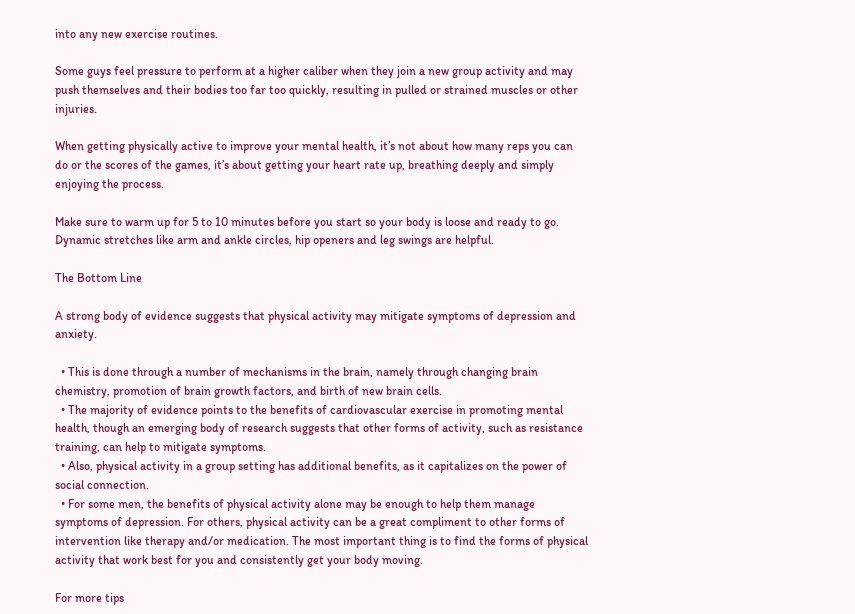into any new exercise routines.

Some guys feel pressure to perform at a higher caliber when they join a new group activity and may push themselves and their bodies too far too quickly, resulting in pulled or strained muscles or other injuries.

When getting physically active to improve your mental health, it’s not about how many reps you can do or the scores of the games, it’s about getting your heart rate up, breathing deeply and simply enjoying the process.

Make sure to warm up for 5 to 10 minutes before you start so your body is loose and ready to go. Dynamic stretches like arm and ankle circles, hip openers and leg swings are helpful.

The Bottom Line

A strong body of evidence suggests that physical activity may mitigate symptoms of depression and anxiety.

  • This is done through a number of mechanisms in the brain, namely through changing brain chemistry, promotion of brain growth factors, and birth of new brain cells.
  • The majority of evidence points to the benefits of cardiovascular exercise in promoting mental health, though an emerging body of research suggests that other forms of activity, such as resistance training, can help to mitigate symptoms.
  • Also, physical activity in a group setting has additional benefits, as it capitalizes on the power of social connection.
  • For some men, the benefits of physical activity alone may be enough to help them manage symptoms of depression. For others, physical activity can be a great compliment to other forms of intervention like therapy and/or medication. The most important thing is to find the forms of physical activity that work best for you and consistently get your body moving.

For more tips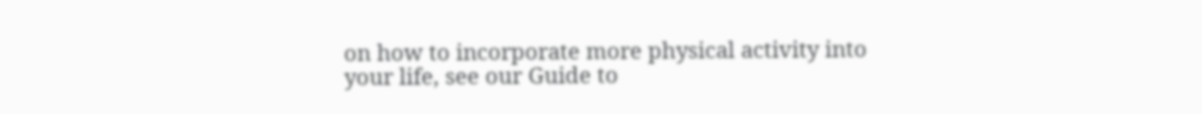on how to incorporate more physical activity into your life, see our Guide to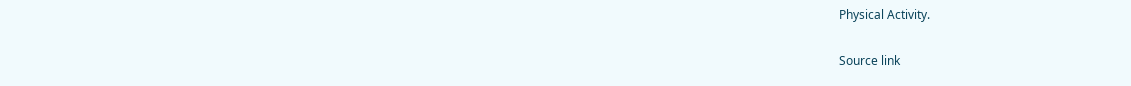Physical Activity.

Source link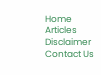Home  Articles  Disclaimer  Contact Us